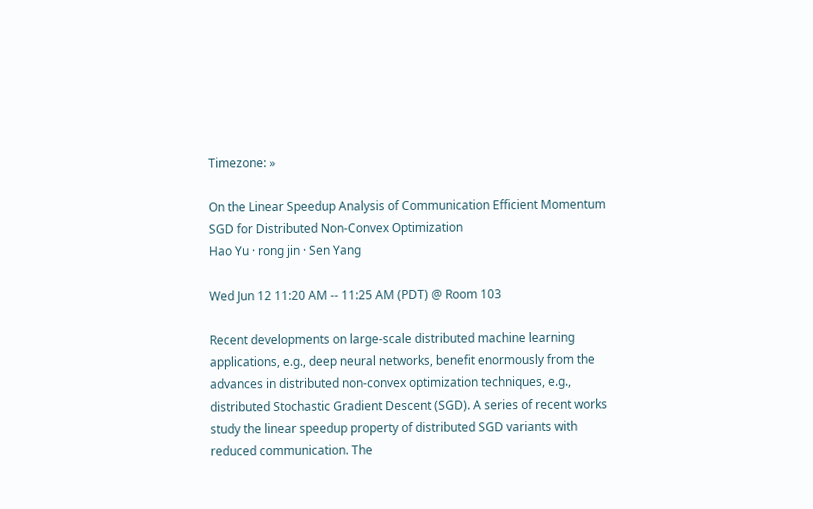Timezone: »

On the Linear Speedup Analysis of Communication Efficient Momentum SGD for Distributed Non-Convex Optimization
Hao Yu · rong jin · Sen Yang

Wed Jun 12 11:20 AM -- 11:25 AM (PDT) @ Room 103

Recent developments on large-scale distributed machine learning applications, e.g., deep neural networks, benefit enormously from the advances in distributed non-convex optimization techniques, e.g., distributed Stochastic Gradient Descent (SGD). A series of recent works study the linear speedup property of distributed SGD variants with reduced communication. The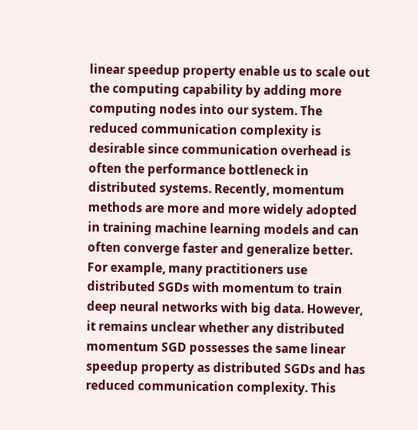linear speedup property enable us to scale out the computing capability by adding more computing nodes into our system. The reduced communication complexity is desirable since communication overhead is often the performance bottleneck in distributed systems. Recently, momentum methods are more and more widely adopted in training machine learning models and can often converge faster and generalize better. For example, many practitioners use distributed SGDs with momentum to train deep neural networks with big data. However, it remains unclear whether any distributed momentum SGD possesses the same linear speedup property as distributed SGDs and has reduced communication complexity. This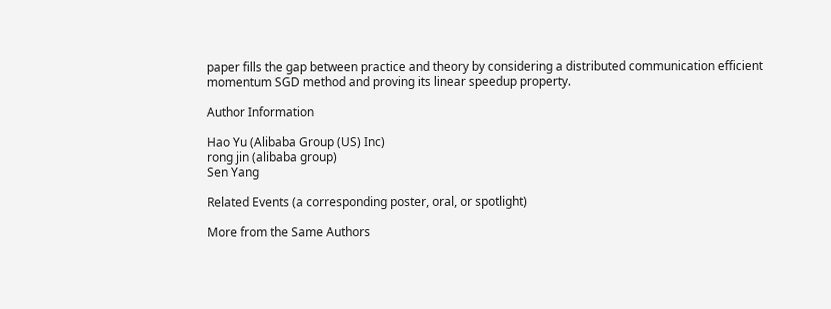paper fills the gap between practice and theory by considering a distributed communication efficient momentum SGD method and proving its linear speedup property.

Author Information

Hao Yu (Alibaba Group (US) Inc)
rong jin (alibaba group)
Sen Yang

Related Events (a corresponding poster, oral, or spotlight)

More from the Same Authors